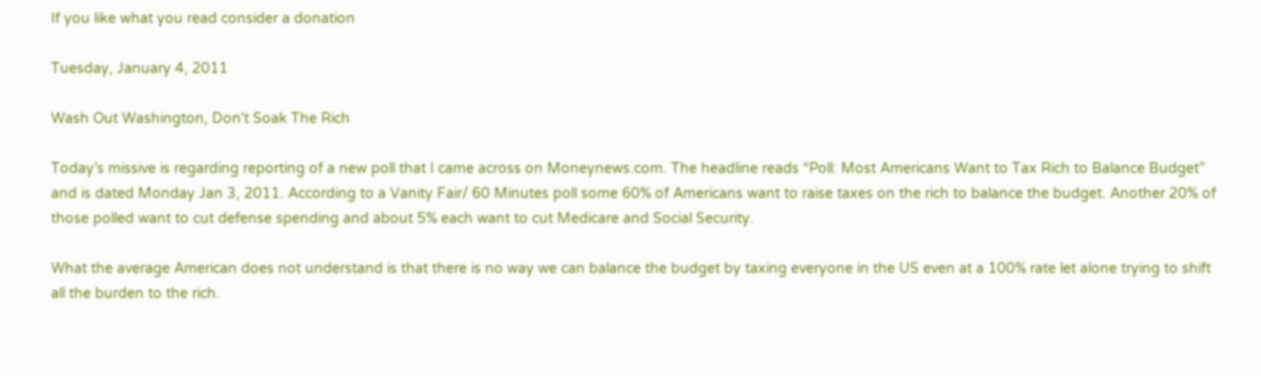If you like what you read consider a donation

Tuesday, January 4, 2011

Wash Out Washington, Don't Soak The Rich

Today’s missive is regarding reporting of a new poll that I came across on Moneynews.com. The headline reads “Poll: Most Americans Want to Tax Rich to Balance Budget” and is dated Monday Jan 3, 2011. According to a Vanity Fair/ 60 Minutes poll some 60% of Americans want to raise taxes on the rich to balance the budget. Another 20% of those polled want to cut defense spending and about 5% each want to cut Medicare and Social Security.

What the average American does not understand is that there is no way we can balance the budget by taxing everyone in the US even at a 100% rate let alone trying to shift all the burden to the rich.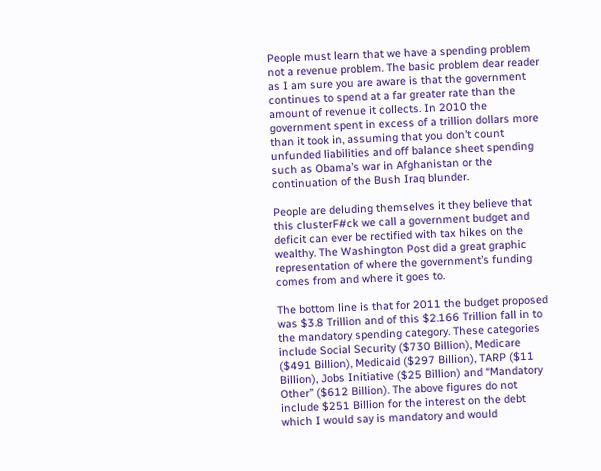People must learn that we have a spending problem not a revenue problem. The basic problem dear reader as I am sure you are aware is that the government continues to spend at a far greater rate than the amount of revenue it collects. In 2010 the government spent in excess of a trillion dollars more than it took in, assuming that you don’t count unfunded liabilities and off balance sheet spending such as Obama’s war in Afghanistan or the continuation of the Bush Iraq blunder.

People are deluding themselves it they believe that this clusterF#ck we call a government budget and deficit can ever be rectified with tax hikes on the wealthy. The Washington Post did a great graphic representation of where the government’s funding comes from and where it goes to.

The bottom line is that for 2011 the budget proposed was $3.8 Trillion and of this $2.166 Trillion fall in to the mandatory spending category. These categories include Social Security ($730 Billion), Medicare ($491 Billion), Medicaid ($297 Billion), TARP ($11 Billion), Jobs Initiative ($25 Billion) and “Mandatory Other” ($612 Billion). The above figures do not include $251 Billion for the interest on the debt which I would say is mandatory and would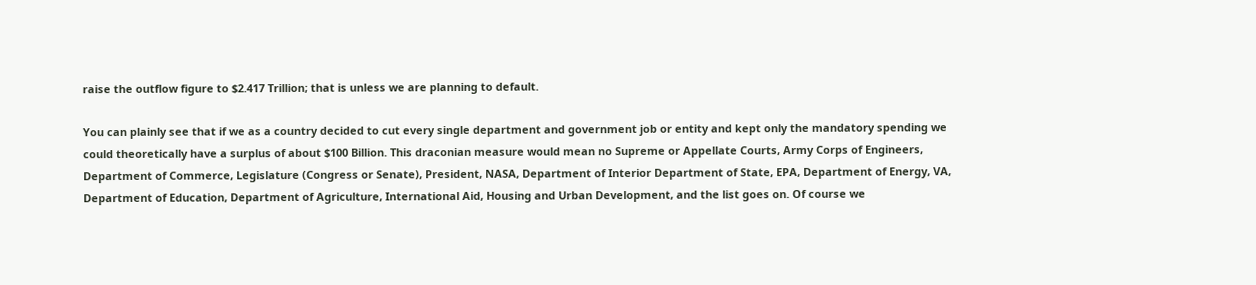raise the outflow figure to $2.417 Trillion; that is unless we are planning to default.

You can plainly see that if we as a country decided to cut every single department and government job or entity and kept only the mandatory spending we could theoretically have a surplus of about $100 Billion. This draconian measure would mean no Supreme or Appellate Courts, Army Corps of Engineers, Department of Commerce, Legislature (Congress or Senate), President, NASA, Department of Interior Department of State, EPA, Department of Energy, VA, Department of Education, Department of Agriculture, International Aid, Housing and Urban Development, and the list goes on. Of course we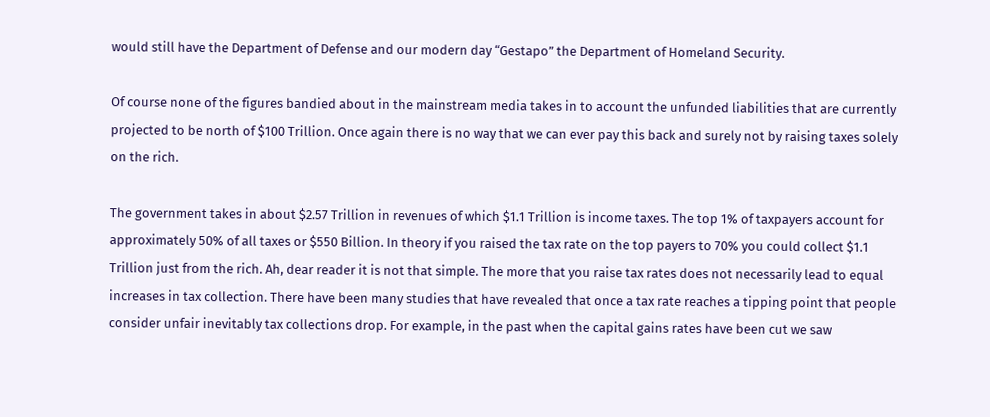would still have the Department of Defense and our modern day “Gestapo” the Department of Homeland Security.

Of course none of the figures bandied about in the mainstream media takes in to account the unfunded liabilities that are currently projected to be north of $100 Trillion. Once again there is no way that we can ever pay this back and surely not by raising taxes solely on the rich.

The government takes in about $2.57 Trillion in revenues of which $1.1 Trillion is income taxes. The top 1% of taxpayers account for approximately 50% of all taxes or $550 Billion. In theory if you raised the tax rate on the top payers to 70% you could collect $1.1 Trillion just from the rich. Ah, dear reader it is not that simple. The more that you raise tax rates does not necessarily lead to equal increases in tax collection. There have been many studies that have revealed that once a tax rate reaches a tipping point that people consider unfair inevitably tax collections drop. For example, in the past when the capital gains rates have been cut we saw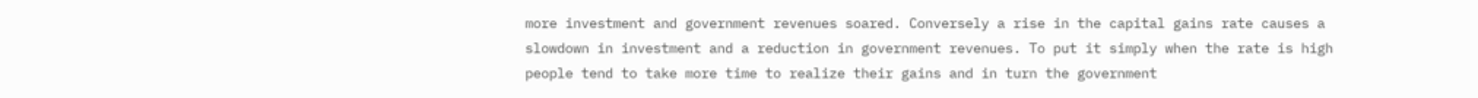more investment and government revenues soared. Conversely a rise in the capital gains rate causes a slowdown in investment and a reduction in government revenues. To put it simply when the rate is high people tend to take more time to realize their gains and in turn the government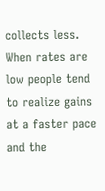collects less. When rates are low people tend to realize gains at a faster pace and the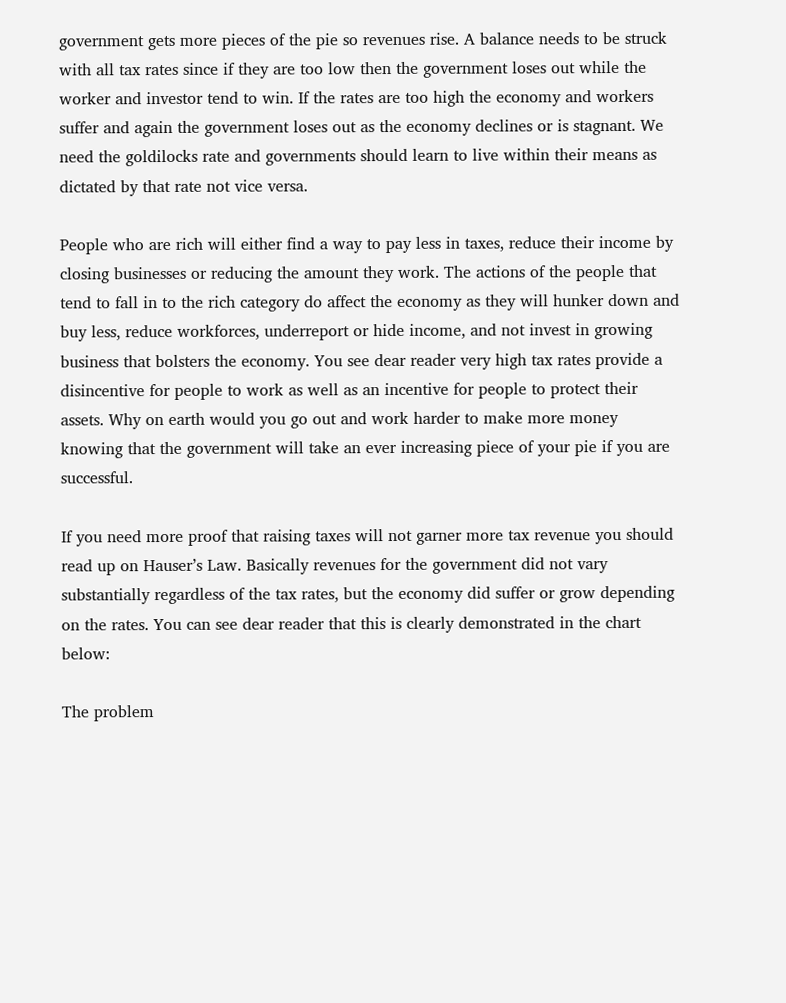government gets more pieces of the pie so revenues rise. A balance needs to be struck with all tax rates since if they are too low then the government loses out while the worker and investor tend to win. If the rates are too high the economy and workers suffer and again the government loses out as the economy declines or is stagnant. We need the goldilocks rate and governments should learn to live within their means as dictated by that rate not vice versa.

People who are rich will either find a way to pay less in taxes, reduce their income by closing businesses or reducing the amount they work. The actions of the people that tend to fall in to the rich category do affect the economy as they will hunker down and buy less, reduce workforces, underreport or hide income, and not invest in growing business that bolsters the economy. You see dear reader very high tax rates provide a disincentive for people to work as well as an incentive for people to protect their assets. Why on earth would you go out and work harder to make more money knowing that the government will take an ever increasing piece of your pie if you are successful.

If you need more proof that raising taxes will not garner more tax revenue you should read up on Hauser’s Law. Basically revenues for the government did not vary substantially regardless of the tax rates, but the economy did suffer or grow depending on the rates. You can see dear reader that this is clearly demonstrated in the chart below:

The problem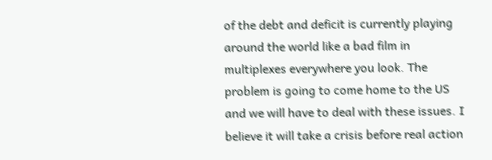of the debt and deficit is currently playing around the world like a bad film in multiplexes everywhere you look. The problem is going to come home to the US and we will have to deal with these issues. I believe it will take a crisis before real action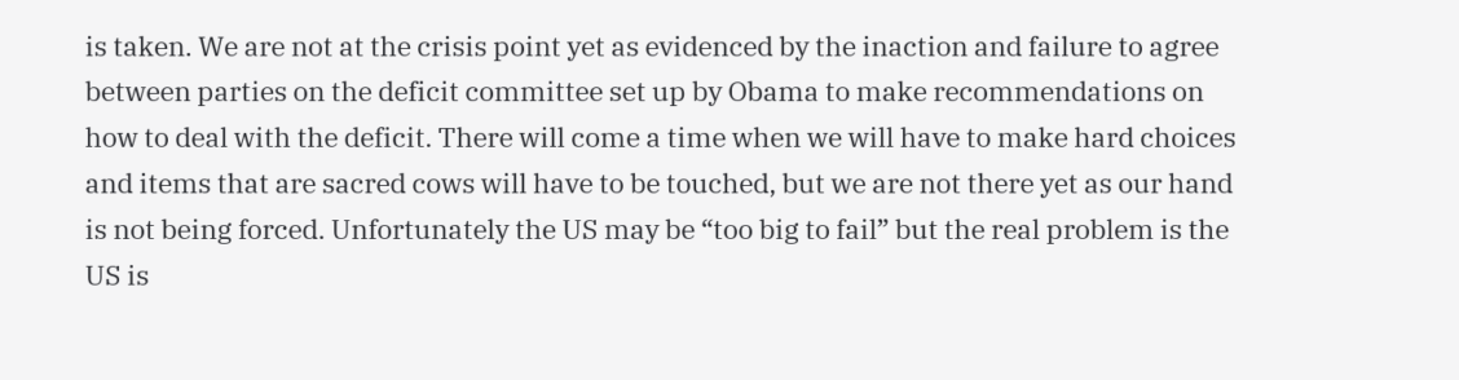is taken. We are not at the crisis point yet as evidenced by the inaction and failure to agree between parties on the deficit committee set up by Obama to make recommendations on how to deal with the deficit. There will come a time when we will have to make hard choices and items that are sacred cows will have to be touched, but we are not there yet as our hand is not being forced. Unfortunately the US may be “too big to fail” but the real problem is the US is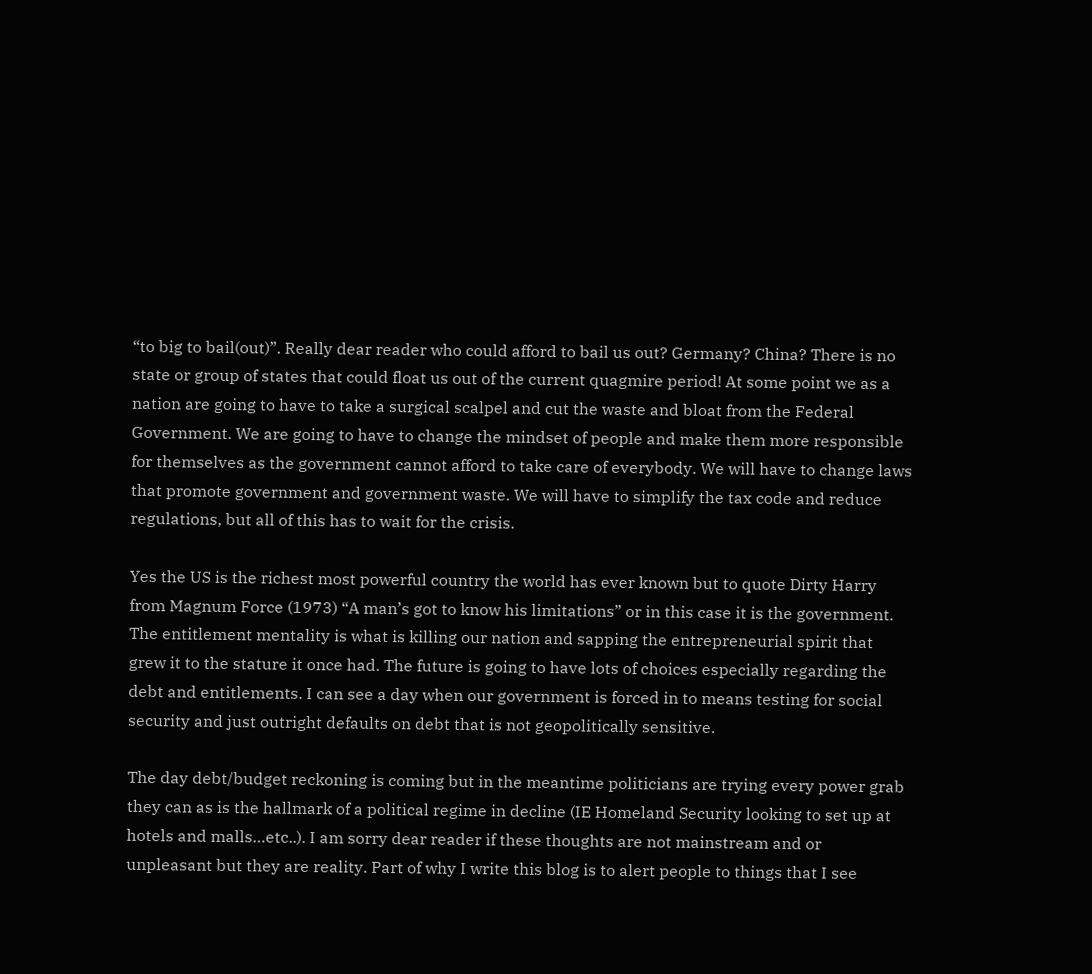“to big to bail(out)”. Really dear reader who could afford to bail us out? Germany? China? There is no state or group of states that could float us out of the current quagmire period! At some point we as a nation are going to have to take a surgical scalpel and cut the waste and bloat from the Federal Government. We are going to have to change the mindset of people and make them more responsible for themselves as the government cannot afford to take care of everybody. We will have to change laws that promote government and government waste. We will have to simplify the tax code and reduce regulations, but all of this has to wait for the crisis.

Yes the US is the richest most powerful country the world has ever known but to quote Dirty Harry from Magnum Force (1973) “A man’s got to know his limitations” or in this case it is the government.  The entitlement mentality is what is killing our nation and sapping the entrepreneurial spirit that grew it to the stature it once had. The future is going to have lots of choices especially regarding the debt and entitlements. I can see a day when our government is forced in to means testing for social security and just outright defaults on debt that is not geopolitically sensitive.

The day debt/budget reckoning is coming but in the meantime politicians are trying every power grab they can as is the hallmark of a political regime in decline (IE Homeland Security looking to set up at hotels and malls…etc..). I am sorry dear reader if these thoughts are not mainstream and or unpleasant but they are reality. Part of why I write this blog is to alert people to things that I see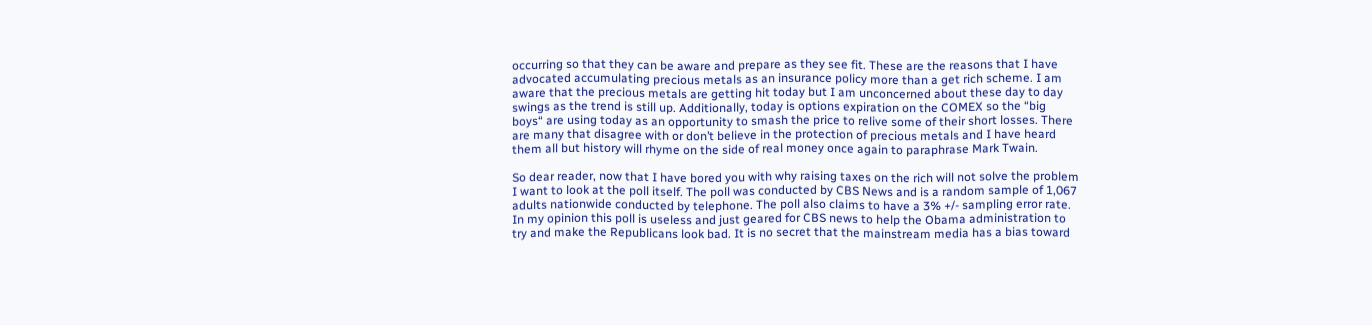occurring so that they can be aware and prepare as they see fit. These are the reasons that I have advocated accumulating precious metals as an insurance policy more than a get rich scheme. I am aware that the precious metals are getting hit today but I am unconcerned about these day to day swings as the trend is still up. Additionally, today is options expiration on the COMEX so the “big boys“ are using today as an opportunity to smash the price to relive some of their short losses. There are many that disagree with or don’t believe in the protection of precious metals and I have heard them all but history will rhyme on the side of real money once again to paraphrase Mark Twain.

So dear reader, now that I have bored you with why raising taxes on the rich will not solve the problem I want to look at the poll itself. The poll was conducted by CBS News and is a random sample of 1,067 adults nationwide conducted by telephone. The poll also claims to have a 3% +/- sampling error rate. In my opinion this poll is useless and just geared for CBS news to help the Obama administration to try and make the Republicans look bad. It is no secret that the mainstream media has a bias toward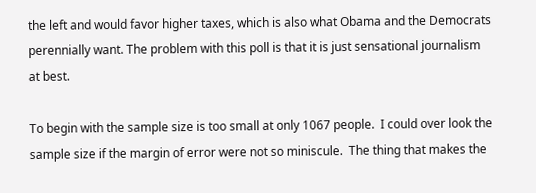the left and would favor higher taxes, which is also what Obama and the Democrats perennially want. The problem with this poll is that it is just sensational journalism at best.

To begin with the sample size is too small at only 1067 people.  I could over look the sample size if the margin of error were not so miniscule.  The thing that makes the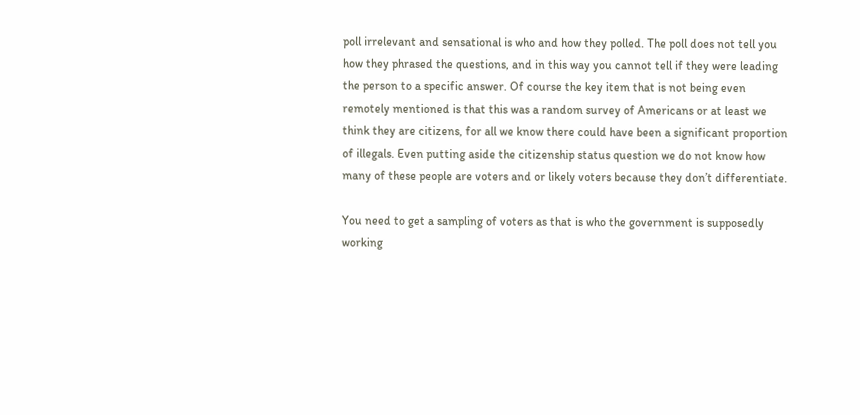poll irrelevant and sensational is who and how they polled. The poll does not tell you how they phrased the questions, and in this way you cannot tell if they were leading the person to a specific answer. Of course the key item that is not being even remotely mentioned is that this was a random survey of Americans or at least we think they are citizens, for all we know there could have been a significant proportion of illegals. Even putting aside the citizenship status question we do not know how many of these people are voters and or likely voters because they don’t differentiate.

You need to get a sampling of voters as that is who the government is supposedly working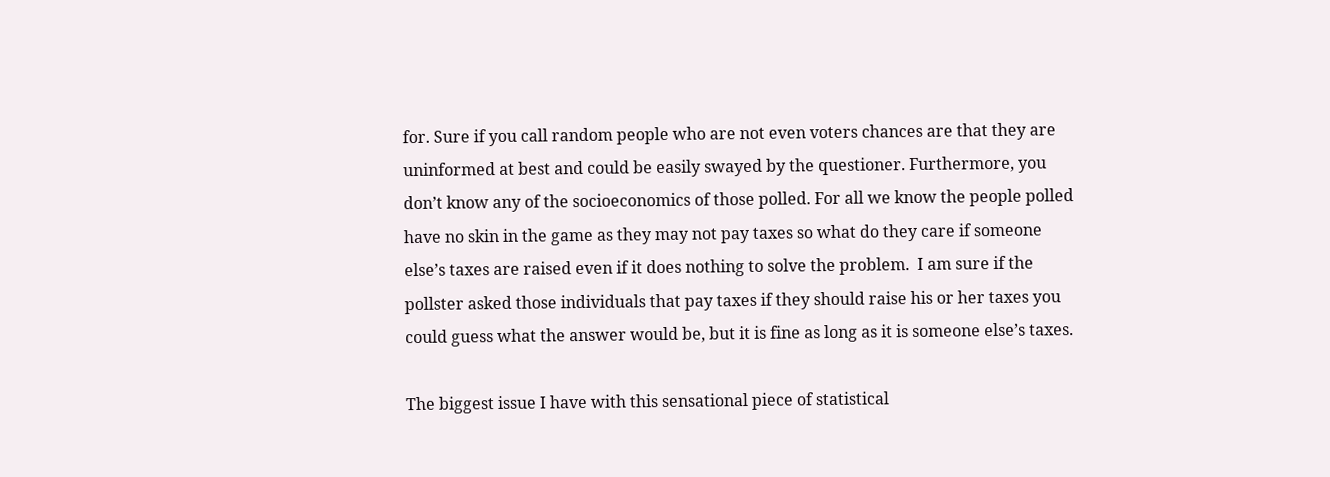for. Sure if you call random people who are not even voters chances are that they are uninformed at best and could be easily swayed by the questioner. Furthermore, you don’t know any of the socioeconomics of those polled. For all we know the people polled have no skin in the game as they may not pay taxes so what do they care if someone else’s taxes are raised even if it does nothing to solve the problem.  I am sure if the pollster asked those individuals that pay taxes if they should raise his or her taxes you could guess what the answer would be, but it is fine as long as it is someone else’s taxes.

The biggest issue I have with this sensational piece of statistical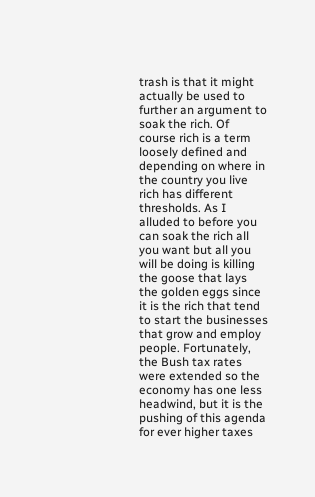trash is that it might actually be used to further an argument to soak the rich. Of course rich is a term loosely defined and depending on where in the country you live rich has different thresholds. As I alluded to before you can soak the rich all you want but all you will be doing is killing the goose that lays the golden eggs since it is the rich that tend to start the businesses that grow and employ people. Fortunately, the Bush tax rates were extended so the economy has one less headwind, but it is the pushing of this agenda for ever higher taxes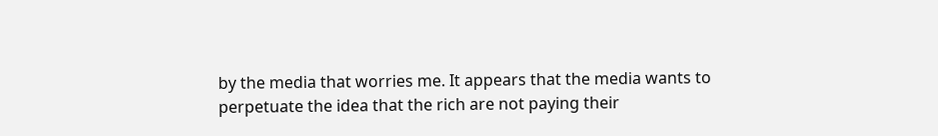by the media that worries me. It appears that the media wants to perpetuate the idea that the rich are not paying their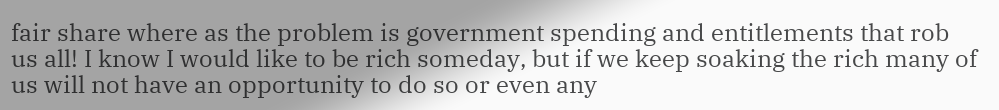fair share where as the problem is government spending and entitlements that rob us all! I know I would like to be rich someday, but if we keep soaking the rich many of us will not have an opportunity to do so or even any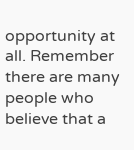opportunity at all. Remember there are many people who believe that a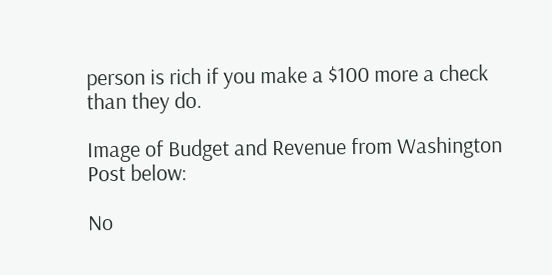person is rich if you make a $100 more a check than they do.

Image of Budget and Revenue from Washington Post below:

No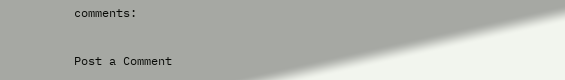comments:

Post a Comment